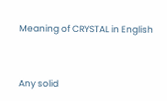Meaning of CRYSTAL in English



Any solid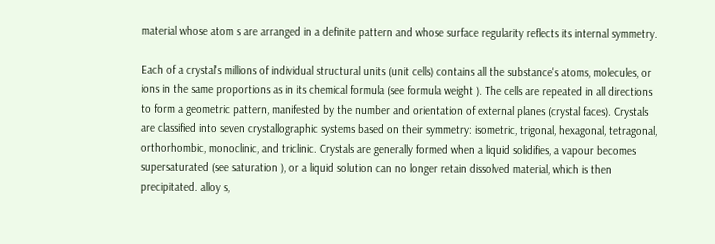material whose atom s are arranged in a definite pattern and whose surface regularity reflects its internal symmetry.

Each of a crystal's millions of individual structural units (unit cells) contains all the substance's atoms, molecules, or ions in the same proportions as in its chemical formula (see formula weight ). The cells are repeated in all directions to form a geometric pattern, manifested by the number and orientation of external planes (crystal faces). Crystals are classified into seven crystallographic systems based on their symmetry: isometric, trigonal, hexagonal, tetragonal, orthorhombic, monoclinic, and triclinic. Crystals are generally formed when a liquid solidifies, a vapour becomes supersaturated (see saturation ), or a liquid solution can no longer retain dissolved material, which is then precipitated. alloy s,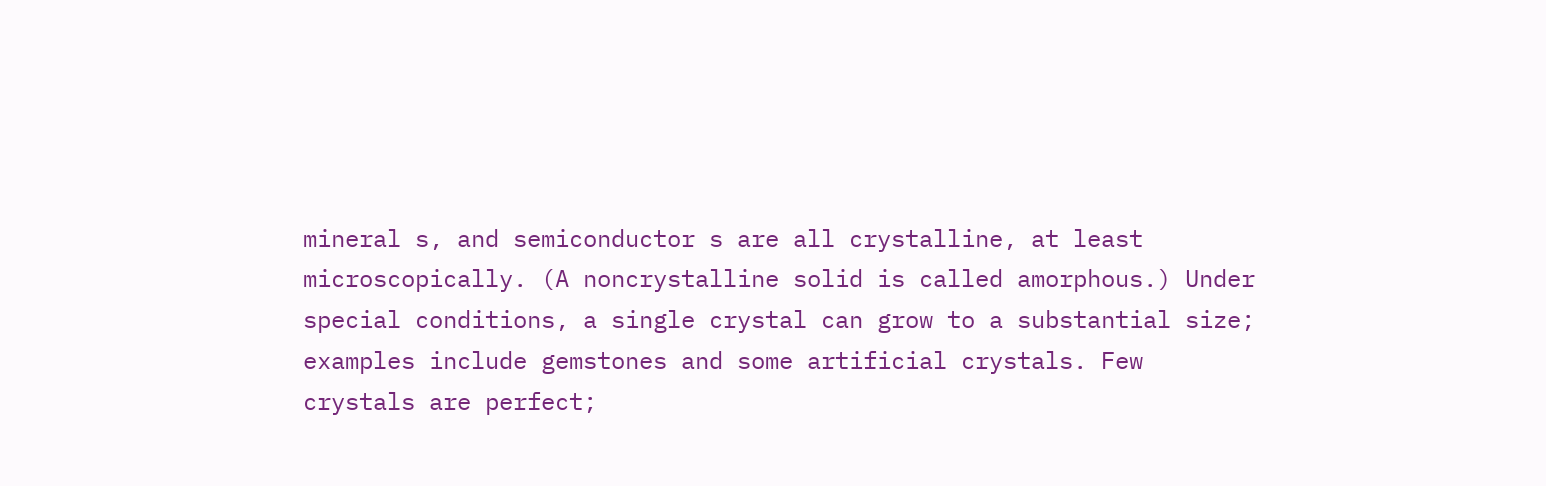mineral s, and semiconductor s are all crystalline, at least microscopically. (A noncrystalline solid is called amorphous.) Under special conditions, a single crystal can grow to a substantial size; examples include gemstones and some artificial crystals. Few crystals are perfect;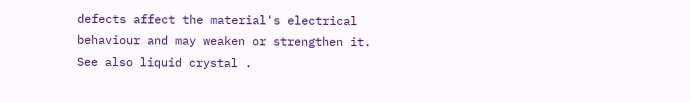defects affect the material's electrical behaviour and may weaken or strengthen it. See also liquid crystal .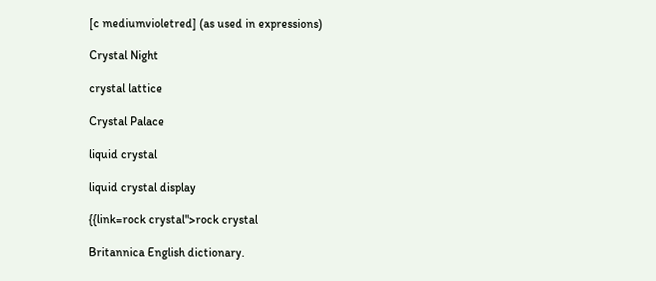[c mediumvioletred] (as used in expressions)

Crystal Night

crystal lattice

Crystal Palace

liquid crystal

liquid crystal display

{{link=rock crystal">rock crystal

Britannica English dictionary.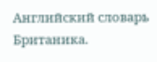Английский словарь Британика.